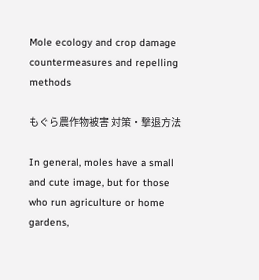Mole ecology and crop damage countermeasures and repelling methods

もぐら農作物被害 対策・撃退方法

In general, moles have a small and cute image, but for those who run agriculture or home gardens,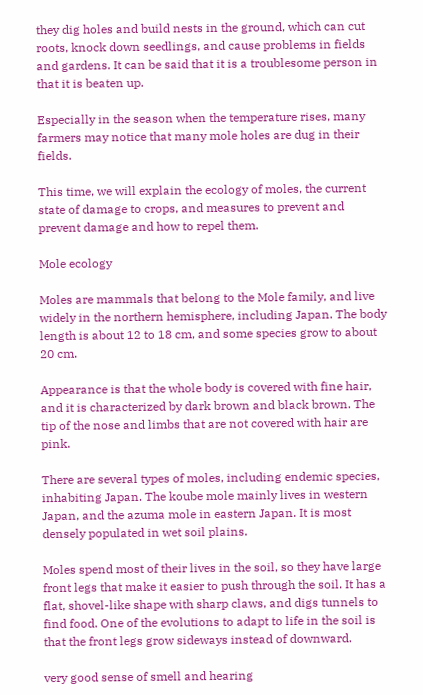they dig holes and build nests in the ground, which can cut roots, knock down seedlings, and cause problems in fields and gardens. It can be said that it is a troublesome person in that it is beaten up.

Especially in the season when the temperature rises, many farmers may notice that many mole holes are dug in their fields.

This time, we will explain the ecology of moles, the current state of damage to crops, and measures to prevent and prevent damage and how to repel them.

Mole ecology

Moles are mammals that belong to the Mole family, and live widely in the northern hemisphere, including Japan. The body length is about 12 to 18 cm, and some species grow to about 20 cm.

Appearance is that the whole body is covered with fine hair, and it is characterized by dark brown and black brown. The tip of the nose and limbs that are not covered with hair are pink.

There are several types of moles, including endemic species, inhabiting Japan. The koube mole mainly lives in western Japan, and the azuma mole in eastern Japan. It is most densely populated in wet soil plains.

Moles spend most of their lives in the soil, so they have large front legs that make it easier to push through the soil. It has a flat, shovel-like shape with sharp claws, and digs tunnels to find food. One of the evolutions to adapt to life in the soil is that the front legs grow sideways instead of downward.

very good sense of smell and hearing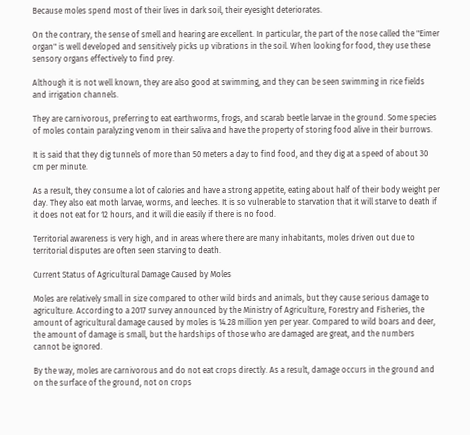Because moles spend most of their lives in dark soil, their eyesight deteriorates.

On the contrary, the sense of smell and hearing are excellent. In particular, the part of the nose called the "Eimer organ" is well developed and sensitively picks up vibrations in the soil. When looking for food, they use these sensory organs effectively to find prey.

Although it is not well known, they are also good at swimming, and they can be seen swimming in rice fields and irrigation channels.

They are carnivorous, preferring to eat earthworms, frogs, and scarab beetle larvae in the ground. Some species of moles contain paralyzing venom in their saliva and have the property of storing food alive in their burrows.

It is said that they dig tunnels of more than 50 meters a day to find food, and they dig at a speed of about 30 cm per minute.

As a result, they consume a lot of calories and have a strong appetite, eating about half of their body weight per day. They also eat moth larvae, worms, and leeches. It is so vulnerable to starvation that it will starve to death if it does not eat for 12 hours, and it will die easily if there is no food.

Territorial awareness is very high, and in areas where there are many inhabitants, moles driven out due to territorial disputes are often seen starving to death.

Current Status of Agricultural Damage Caused by Moles

Moles are relatively small in size compared to other wild birds and animals, but they cause serious damage to agriculture. According to a 2017 survey announced by the Ministry of Agriculture, Forestry and Fisheries, the amount of agricultural damage caused by moles is 14.28 million yen per year. Compared to wild boars and deer, the amount of damage is small, but the hardships of those who are damaged are great, and the numbers cannot be ignored.

By the way, moles are carnivorous and do not eat crops directly. As a result, damage occurs in the ground and on the surface of the ground, not on crops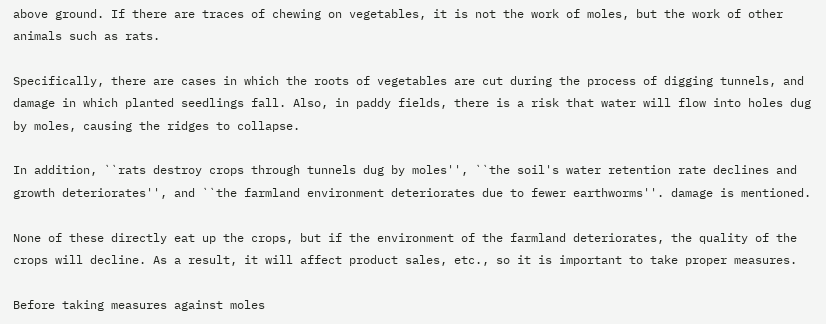above ground. If there are traces of chewing on vegetables, it is not the work of moles, but the work of other animals such as rats.

Specifically, there are cases in which the roots of vegetables are cut during the process of digging tunnels, and damage in which planted seedlings fall. Also, in paddy fields, there is a risk that water will flow into holes dug by moles, causing the ridges to collapse.

In addition, ``rats destroy crops through tunnels dug by moles'', ``the soil's water retention rate declines and growth deteriorates'', and ``the farmland environment deteriorates due to fewer earthworms''. damage is mentioned.

None of these directly eat up the crops, but if the environment of the farmland deteriorates, the quality of the crops will decline. As a result, it will affect product sales, etc., so it is important to take proper measures.

Before taking measures against moles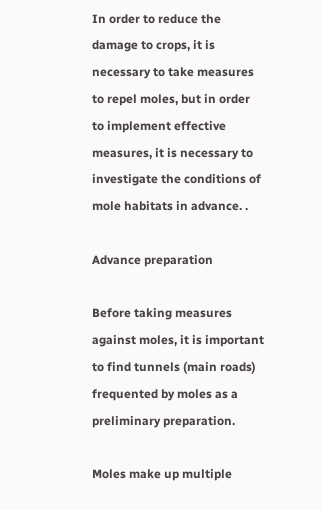In order to reduce the damage to crops, it is necessary to take measures to repel moles, but in order to implement effective measures, it is necessary to investigate the conditions of mole habitats in advance. .

Advance preparation

Before taking measures against moles, it is important to find tunnels (main roads) frequented by moles as a preliminary preparation.

Moles make up multiple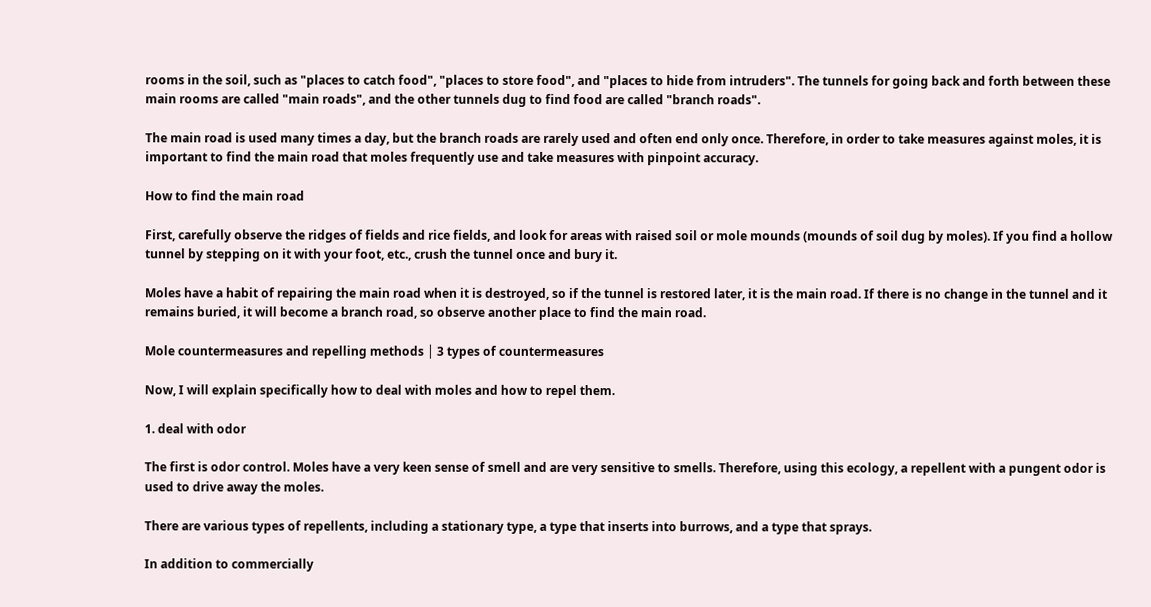rooms in the soil, such as "places to catch food", "places to store food", and "places to hide from intruders". The tunnels for going back and forth between these main rooms are called "main roads", and the other tunnels dug to find food are called "branch roads".

The main road is used many times a day, but the branch roads are rarely used and often end only once. Therefore, in order to take measures against moles, it is important to find the main road that moles frequently use and take measures with pinpoint accuracy.

How to find the main road

First, carefully observe the ridges of fields and rice fields, and look for areas with raised soil or mole mounds (mounds of soil dug by moles). If you find a hollow tunnel by stepping on it with your foot, etc., crush the tunnel once and bury it.

Moles have a habit of repairing the main road when it is destroyed, so if the tunnel is restored later, it is the main road. If there is no change in the tunnel and it remains buried, it will become a branch road, so observe another place to find the main road.

Mole countermeasures and repelling methods │ 3 types of countermeasures

Now, I will explain specifically how to deal with moles and how to repel them.

1. deal with odor

The first is odor control. Moles have a very keen sense of smell and are very sensitive to smells. Therefore, using this ecology, a repellent with a pungent odor is used to drive away the moles.

There are various types of repellents, including a stationary type, a type that inserts into burrows, and a type that sprays.

In addition to commercially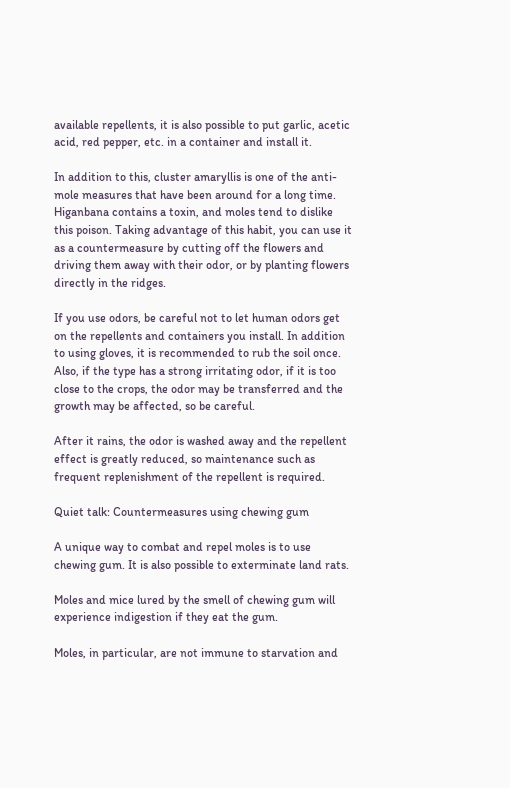available repellents, it is also possible to put garlic, acetic acid, red pepper, etc. in a container and install it.

In addition to this, cluster amaryllis is one of the anti-mole measures that have been around for a long time. Higanbana contains a toxin, and moles tend to dislike this poison. Taking advantage of this habit, you can use it as a countermeasure by cutting off the flowers and driving them away with their odor, or by planting flowers directly in the ridges.

If you use odors, be careful not to let human odors get on the repellents and containers you install. In addition to using gloves, it is recommended to rub the soil once. Also, if the type has a strong irritating odor, if it is too close to the crops, the odor may be transferred and the growth may be affected, so be careful.

After it rains, the odor is washed away and the repellent effect is greatly reduced, so maintenance such as frequent replenishment of the repellent is required.

Quiet talk: Countermeasures using chewing gum

A unique way to combat and repel moles is to use chewing gum. It is also possible to exterminate land rats.

Moles and mice lured by the smell of chewing gum will experience indigestion if they eat the gum.

Moles, in particular, are not immune to starvation and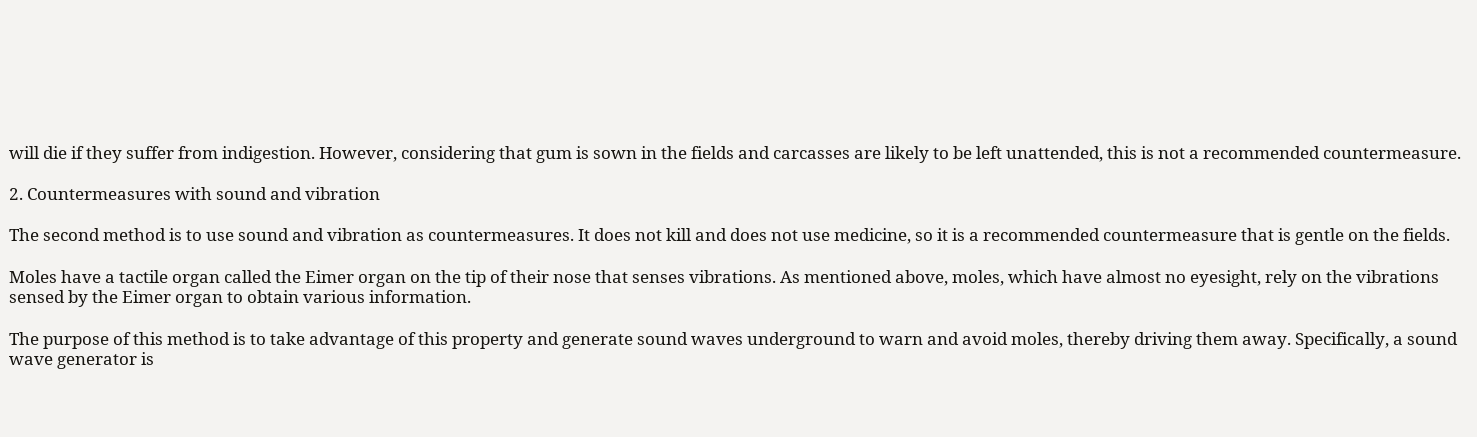will die if they suffer from indigestion. However, considering that gum is sown in the fields and carcasses are likely to be left unattended, this is not a recommended countermeasure.

2. Countermeasures with sound and vibration

The second method is to use sound and vibration as countermeasures. It does not kill and does not use medicine, so it is a recommended countermeasure that is gentle on the fields.

Moles have a tactile organ called the Eimer organ on the tip of their nose that senses vibrations. As mentioned above, moles, which have almost no eyesight, rely on the vibrations sensed by the Eimer organ to obtain various information.

The purpose of this method is to take advantage of this property and generate sound waves underground to warn and avoid moles, thereby driving them away. Specifically, a sound wave generator is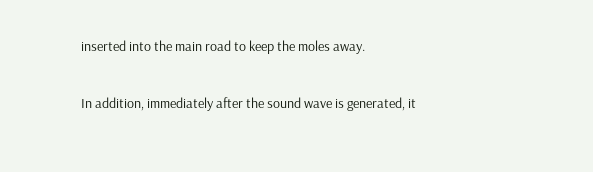inserted into the main road to keep the moles away.

In addition, immediately after the sound wave is generated, it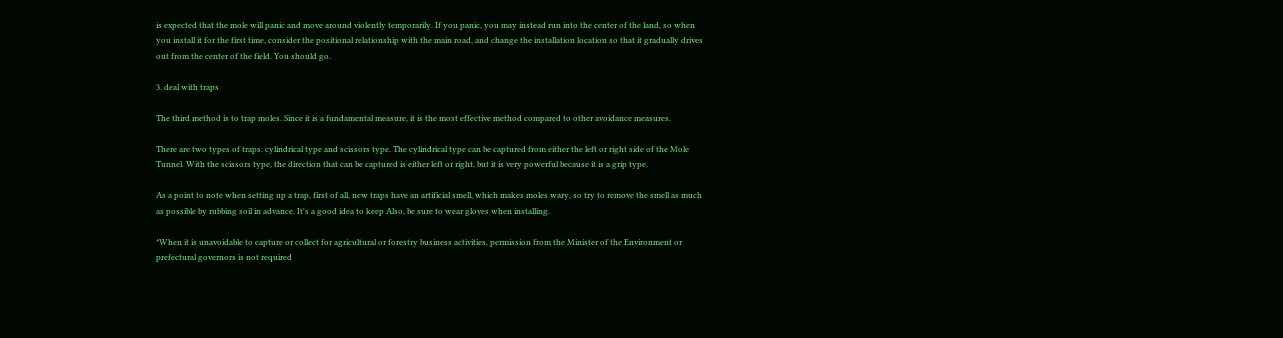is expected that the mole will panic and move around violently temporarily. If you panic, you may instead run into the center of the land, so when you install it for the first time, consider the positional relationship with the main road, and change the installation location so that it gradually drives out from the center of the field. You should go.

3. deal with traps

The third method is to trap moles. Since it is a fundamental measure, it is the most effective method compared to other avoidance measures.

There are two types of traps: cylindrical type and scissors type. The cylindrical type can be captured from either the left or right side of the Mole Tunnel. With the scissors type, the direction that can be captured is either left or right, but it is very powerful because it is a grip type.

As a point to note when setting up a trap, first of all, new traps have an artificial smell, which makes moles wary, so try to remove the smell as much as possible by rubbing soil in advance. It's a good idea to keep Also, be sure to wear gloves when installing.

*When it is unavoidable to capture or collect for agricultural or forestry business activities, permission from the Minister of the Environment or prefectural governors is not required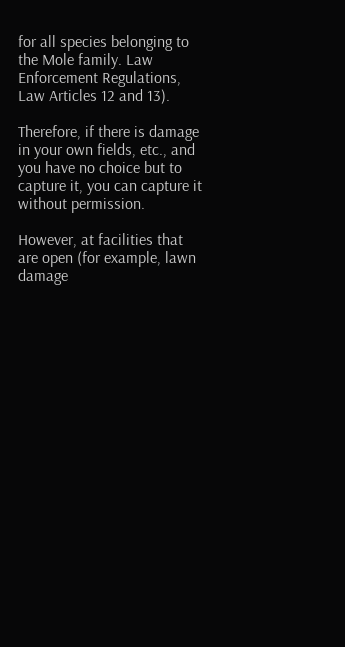for all species belonging to the Mole family. Law Enforcement Regulations, Law Articles 12 and 13).

Therefore, if there is damage in your own fields, etc., and you have no choice but to capture it, you can capture it without permission.

However, at facilities that are open (for example, lawn damage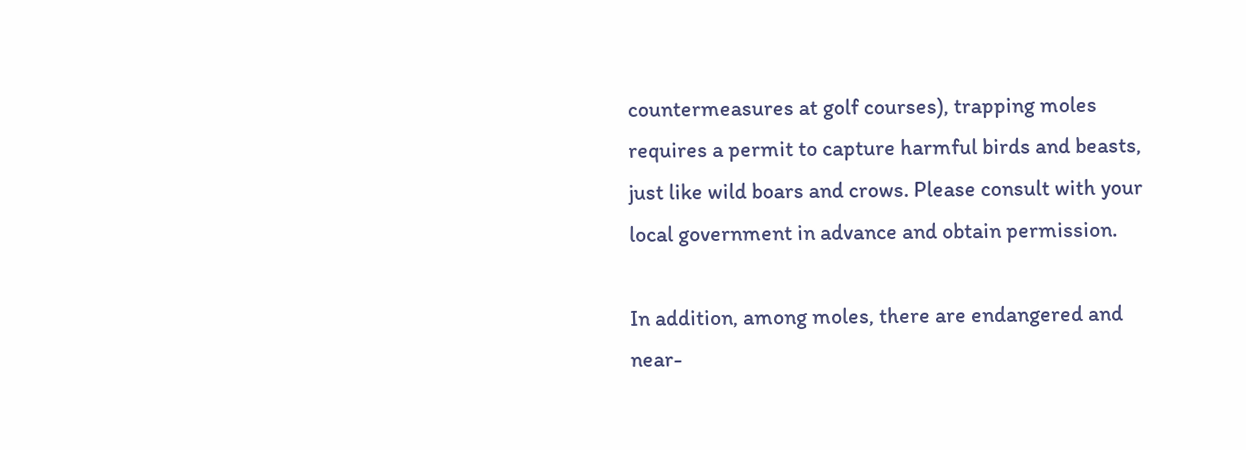countermeasures at golf courses), trapping moles requires a permit to capture harmful birds and beasts, just like wild boars and crows. Please consult with your local government in advance and obtain permission.

In addition, among moles, there are endangered and near-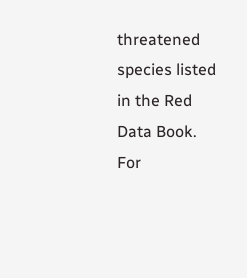threatened species listed in the Red Data Book. For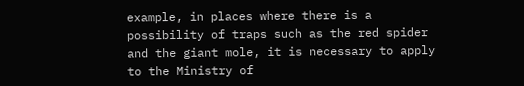example, in places where there is a possibility of traps such as the red spider and the giant mole, it is necessary to apply to the Ministry of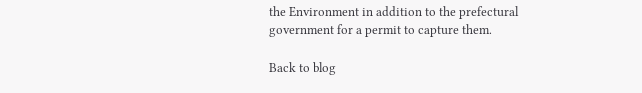the Environment in addition to the prefectural government for a permit to capture them.

Back to blog